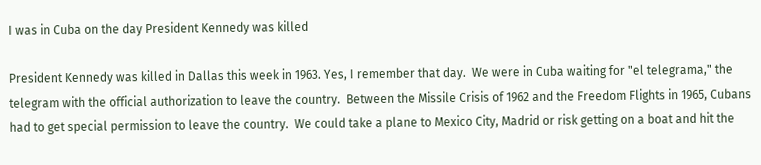I was in Cuba on the day President Kennedy was killed

President Kennedy was killed in Dallas this week in 1963. Yes, I remember that day.  We were in Cuba waiting for "el telegrama," the telegram with the official authorization to leave the country.  Between the Missile Crisis of 1962 and the Freedom Flights in 1965, Cubans had to get special permission to leave the country.  We could take a plane to Mexico City, Madrid or risk getting on a boat and hit the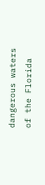dangerous waters of the Florida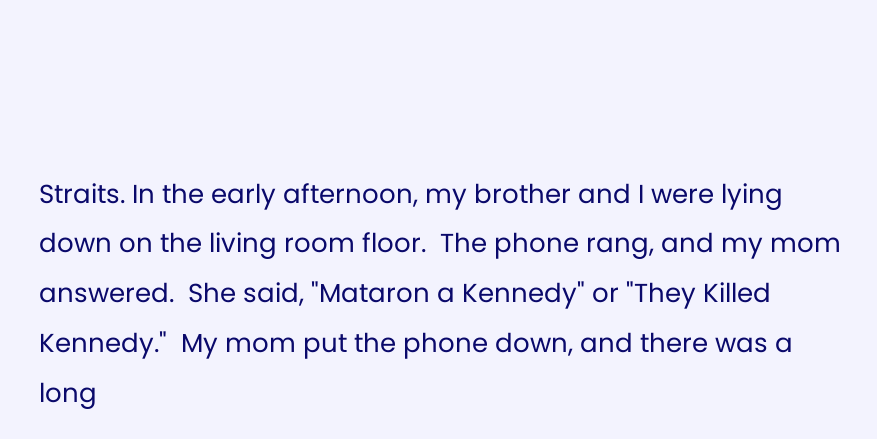Straits. In the early afternoon, my brother and I were lying down on the living room floor.  The phone rang, and my mom answered.  She said, "Mataron a Kennedy" or "They Killed Kennedy."  My mom put the phone down, and there was a long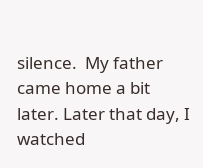silence.  My father came home a bit later. Later that day, I watched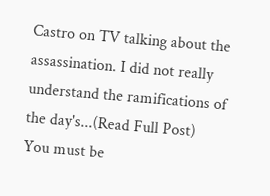Castro on TV talking about the assassination. I did not really understand the ramifications of the day's...(Read Full Post)
You must be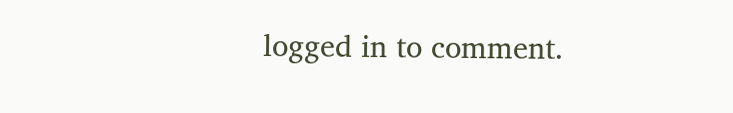logged in to comment.